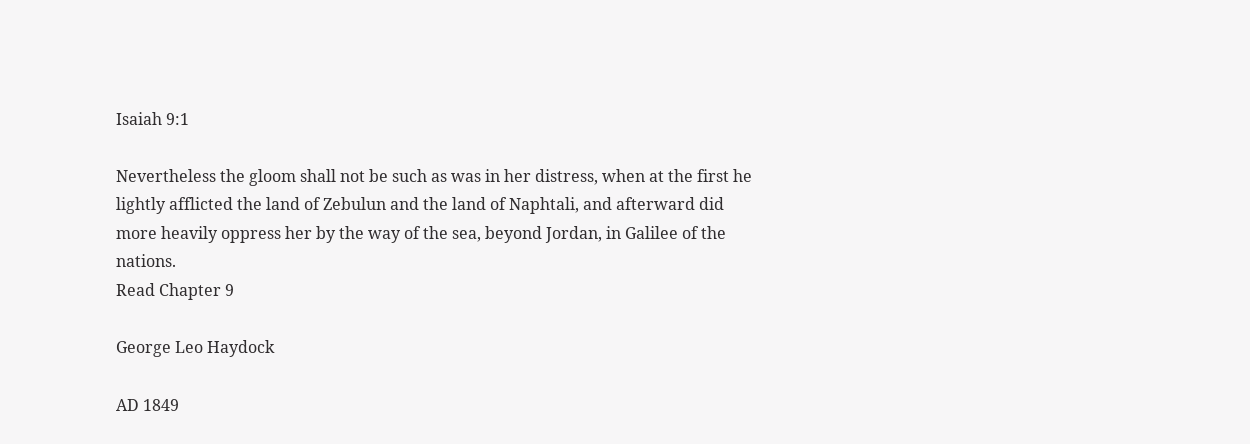Isaiah 9:1

Nevertheless the gloom shall not be such as was in her distress, when at the first he lightly afflicted the land of Zebulun and the land of Naphtali, and afterward did more heavily oppress her by the way of the sea, beyond Jordan, in Galilee of the nations.
Read Chapter 9

George Leo Haydock

AD 1849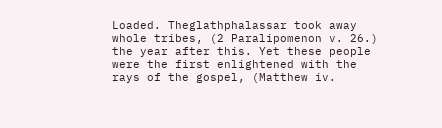Loaded. Theglathphalassar took away whole tribes, (2 Paralipomenon v. 26.) the year after this. Yet these people were the first enlightened with the rays of the gospel, (Matthew iv.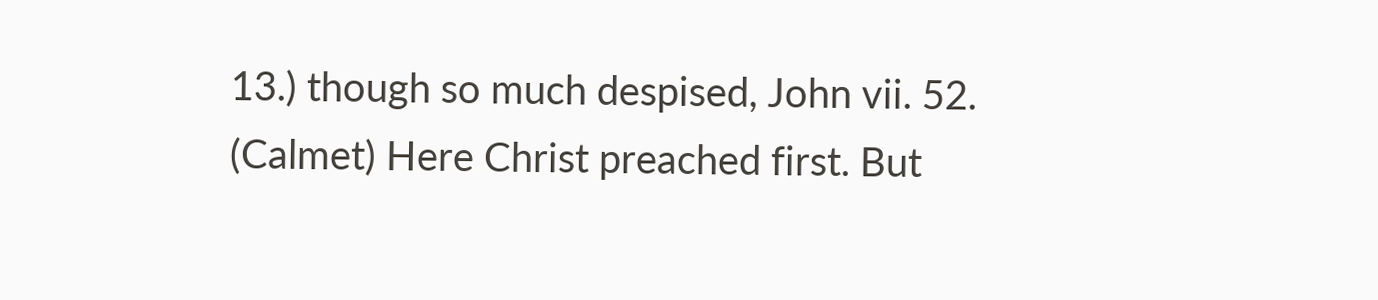13.) though so much despised, John vii. 52. (Calmet) Here Christ preached first. But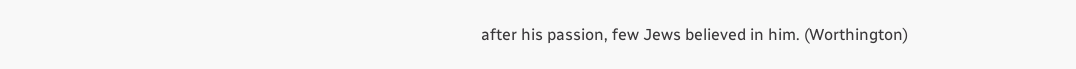after his passion, few Jews believed in him. (Worthington)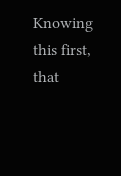Knowing this first, that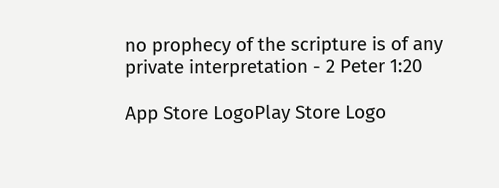no prophecy of the scripture is of any private interpretation - 2 Peter 1:20

App Store LogoPlay Store Logo